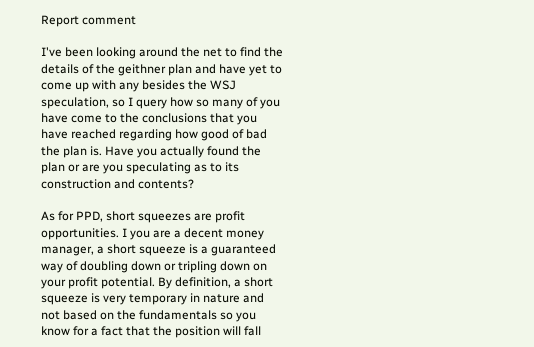Report comment

I've been looking around the net to find the details of the geithner plan and have yet to come up with any besides the WSJ speculation, so I query how so many of you have come to the conclusions that you have reached regarding how good of bad the plan is. Have you actually found the plan or are you speculating as to its construction and contents?

As for PPD, short squeezes are profit opportunities. I you are a decent money manager, a short squeeze is a guaranteed way of doubling down or tripling down on your profit potential. By definition, a short squeeze is very temporary in nature and not based on the fundamentals so you know for a fact that the position will fall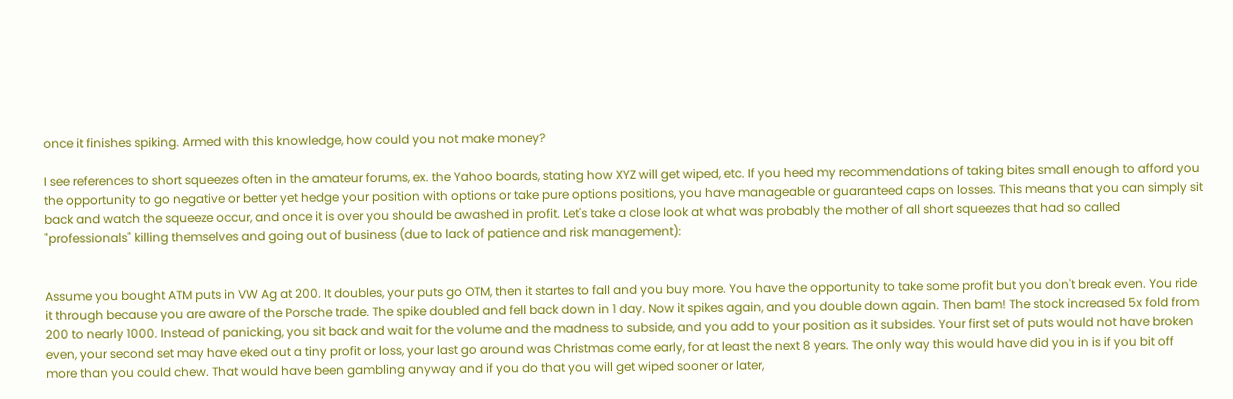once it finishes spiking. Armed with this knowledge, how could you not make money?

I see references to short squeezes often in the amateur forums, ex. the Yahoo boards, stating how XYZ will get wiped, etc. If you heed my recommendations of taking bites small enough to afford you the opportunity to go negative or better yet hedge your position with options or take pure options positions, you have manageable or guaranteed caps on losses. This means that you can simply sit back and watch the squeeze occur, and once it is over you should be awashed in profit. Let's take a close look at what was probably the mother of all short squeezes that had so called "professionals" killing themselves and going out of business (due to lack of patience and risk management):


Assume you bought ATM puts in VW Ag at 200. It doubles, your puts go OTM, then it startes to fall and you buy more. You have the opportunity to take some profit but you don't break even. You ride it through because you are aware of the Porsche trade. The spike doubled and fell back down in 1 day. Now it spikes again, and you double down again. Then bam! The stock increased 5x fold from 200 to nearly 1000. Instead of panicking, you sit back and wait for the volume and the madness to subside, and you add to your position as it subsides. Your first set of puts would not have broken even, your second set may have eked out a tiny profit or loss, your last go around was Christmas come early, for at least the next 8 years. The only way this would have did you in is if you bit off more than you could chew. That would have been gambling anyway and if you do that you will get wiped sooner or later,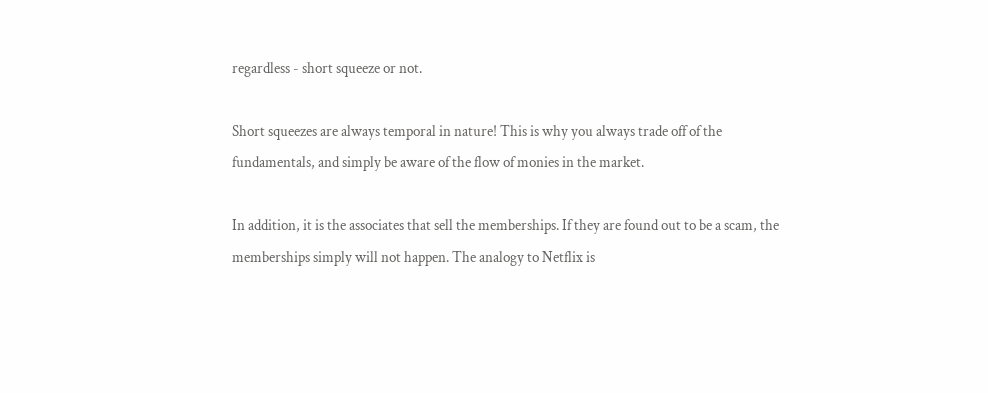regardless - short squeeze or not.

Short squeezes are always temporal in nature! This is why you always trade off of the fundamentals, and simply be aware of the flow of monies in the market.

In addition, it is the associates that sell the memberships. If they are found out to be a scam, the memberships simply will not happen. The analogy to Netflix is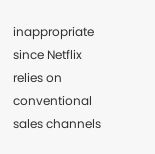inappropriate since Netflix relies on conventional sales channels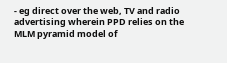- eg direct over the web, TV and radio advertising wherein PPD relies on the MLM pyramid model of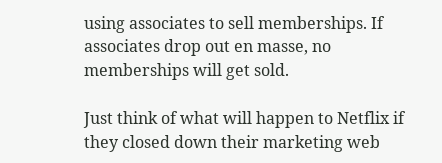using associates to sell memberships. If associates drop out en masse, no memberships will get sold.

Just think of what will happen to Netflix if they closed down their marketing web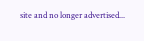site and no longer advertised...